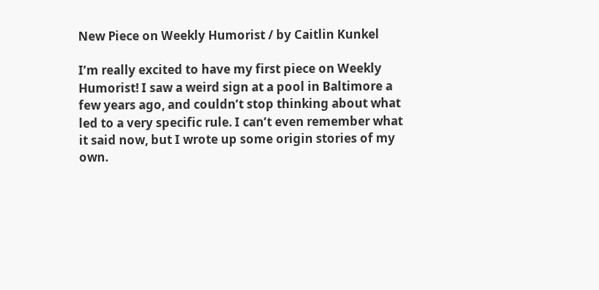New Piece on Weekly Humorist / by Caitlin Kunkel

I’m really excited to have my first piece on Weekly Humorist! I saw a weird sign at a pool in Baltimore a few years ago, and couldn’t stop thinking about what led to a very specific rule. I can’t even remember what it said now, but I wrote up some origin stories of my own.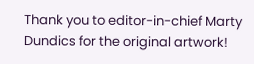Thank you to editor-in-chief Marty Dundics for the original artwork!